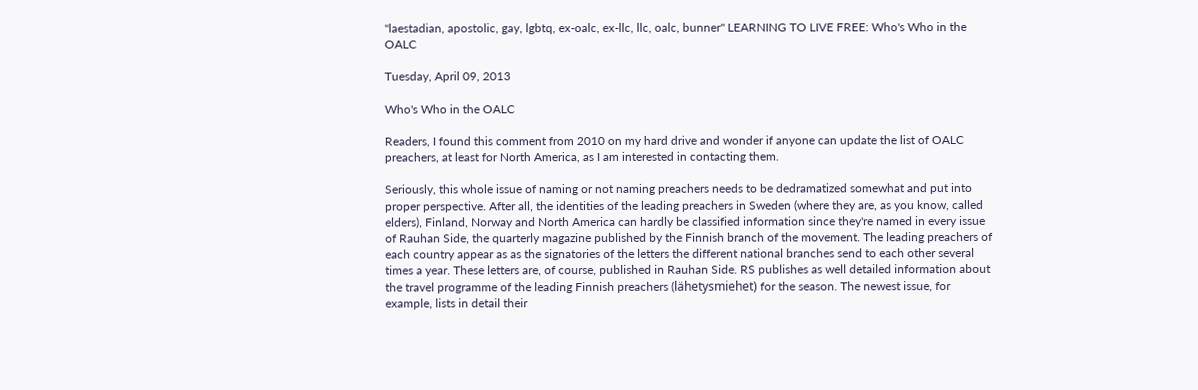"laestadian, apostolic, gay, lgbtq, ex-oalc, ex-llc, llc, oalc, bunner" LEARNING TO LIVE FREE: Who's Who in the OALC

Tuesday, April 09, 2013

Who's Who in the OALC

Readers, I found this comment from 2010 on my hard drive and wonder if anyone can update the list of OALC preachers, at least for North America, as I am interested in contacting them.

Seriously, this whole issue of naming or not naming preachers needs to be dedramatized somewhat and put into proper perspective. After all, the identities of the leading preachers in Sweden (where they are, as you know, called elders), Finland, Norway and North America can hardly be classified information since they're named in every issue of Rauhan Side, the quarterly magazine published by the Finnish branch of the movement. The leading preachers of each country appear as as the signatories of the letters the different national branches send to each other several times a year. These letters are, of course, published in Rauhan Side. RS publishes as well detailed information about the travel programme of the leading Finnish preachers (lähetysmiehet) for the season. The newest issue, for example, lists in detail their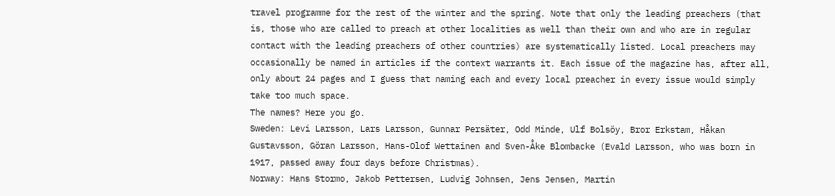travel programme for the rest of the winter and the spring. Note that only the leading preachers (that is, those who are called to preach at other localities as well than their own and who are in regular contact with the leading preachers of other countries) are systematically listed. Local preachers may occasionally be named in articles if the context warrants it. Each issue of the magazine has, after all, only about 24 pages and I guess that naming each and every local preacher in every issue would simply take too much space.
The names? Here you go.
Sweden: Levi Larsson, Lars Larsson, Gunnar Persäter, Odd Minde, Ulf Bolsöy, Bror Erkstam, Håkan Gustavsson, Göran Larsson, Hans-Olof Wettainen and Sven-Åke Blombacke (Evald Larsson, who was born in 1917, passed away four days before Christmas).
Norway: Hans Stormo, Jakob Pettersen, Ludvig Johnsen, Jens Jensen, Martin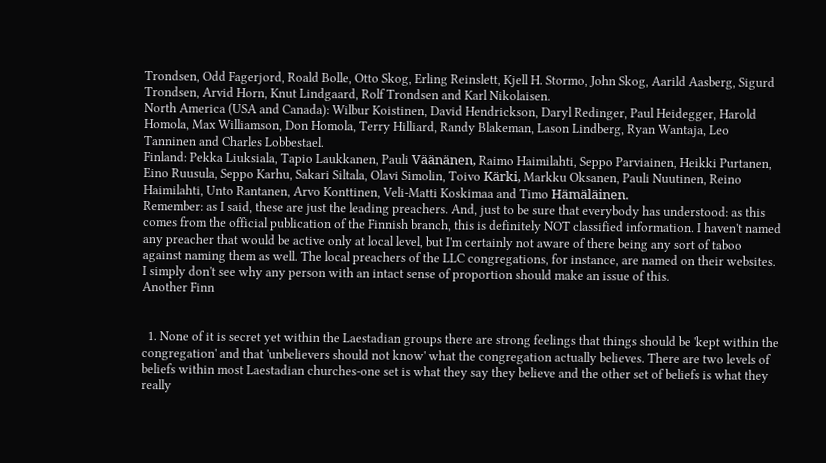Trondsen, Odd Fagerjord, Roald Bolle, Otto Skog, Erling Reinslett, Kjell H. Stormo, John Skog, Aarild Aasberg, Sigurd Trondsen, Arvid Horn, Knut Lindgaard, Rolf Trondsen and Karl Nikolaisen.
North America (USA and Canada): Wilbur Koistinen, David Hendrickson, Daryl Redinger, Paul Heidegger, Harold Homola, Max Williamson, Don Homola, Terry Hilliard, Randy Blakeman, Lason Lindberg, Ryan Wantaja, Leo Tanninen and Charles Lobbestael.
Finland: Pekka Liuksiala, Tapio Laukkanen, Pauli Väänänen, Raimo Haimilahti, Seppo Parviainen, Heikki Purtanen, Eino Ruusula, Seppo Karhu, Sakari Siltala, Olavi Simolin, Toivo Kärki, Markku Oksanen, Pauli Nuutinen, Reino Haimilahti, Unto Rantanen, Arvo Konttinen, Veli-Matti Koskimaa and Timo Hämäläinen.
Remember: as I said, these are just the leading preachers. And, just to be sure that everybody has understood: as this comes from the official publication of the Finnish branch, this is definitely NOT classified information. I haven't named any preacher that would be active only at local level, but I'm certainly not aware of there being any sort of taboo against naming them as well. The local preachers of the LLC congregations, for instance, are named on their websites. I simply don't see why any person with an intact sense of proportion should make an issue of this.
Another Finn


  1. None of it is secret yet within the Laestadian groups there are strong feelings that things should be 'kept within the congregation' and that 'unbelievers should not know' what the congregation actually believes. There are two levels of beliefs within most Laestadian churches-one set is what they say they believe and the other set of beliefs is what they really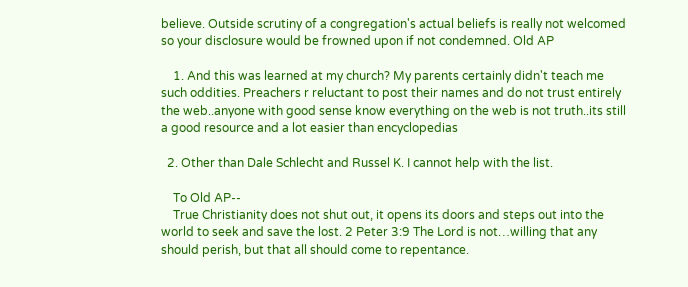believe. Outside scrutiny of a congregation's actual beliefs is really not welcomed so your disclosure would be frowned upon if not condemned. Old AP

    1. And this was learned at my church? My parents certainly didn't teach me such oddities. Preachers r reluctant to post their names and do not trust entirely the web..anyone with good sense know everything on the web is not truth..its still a good resource and a lot easier than encyclopedias

  2. Other than Dale Schlecht and Russel K. I cannot help with the list.

    To Old AP--
    True Christianity does not shut out, it opens its doors and steps out into the world to seek and save the lost. 2 Peter 3:9 The Lord is not…willing that any should perish, but that all should come to repentance.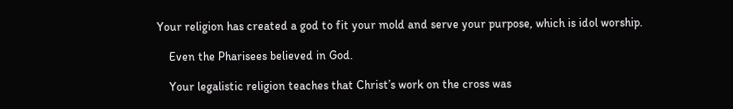Your religion has created a god to fit your mold and serve your purpose, which is idol worship.

    Even the Pharisees believed in God.

    Your legalistic religion teaches that Christ’s work on the cross was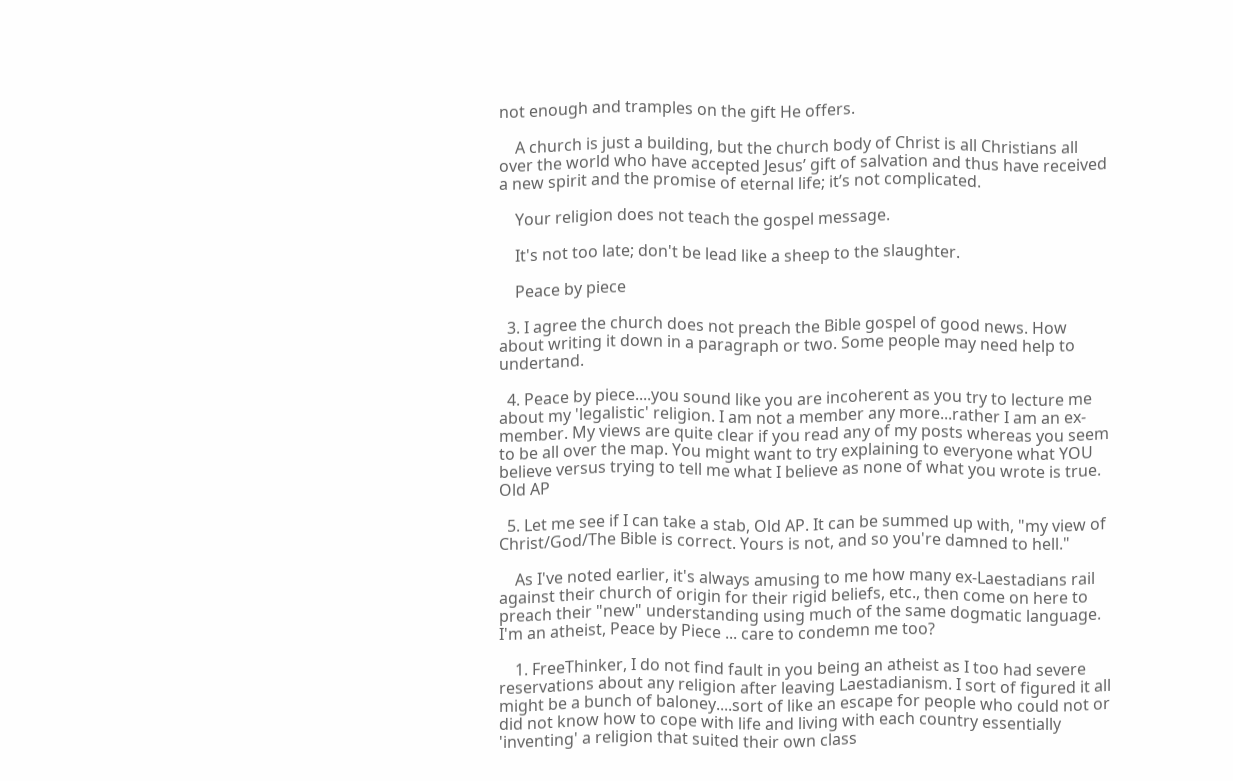not enough and tramples on the gift He offers.

    A church is just a building, but the church body of Christ is all Christians all over the world who have accepted Jesus’ gift of salvation and thus have received a new spirit and the promise of eternal life; it’s not complicated.

    Your religion does not teach the gospel message.

    It's not too late; don't be lead like a sheep to the slaughter.

    Peace by piece

  3. I agree the church does not preach the Bible gospel of good news. How about writing it down in a paragraph or two. Some people may need help to undertand.

  4. Peace by piece....you sound like you are incoherent as you try to lecture me about my 'legalistic' religion. I am not a member any more...rather I am an ex-member. My views are quite clear if you read any of my posts whereas you seem to be all over the map. You might want to try explaining to everyone what YOU believe versus trying to tell me what I believe as none of what you wrote is true. Old AP

  5. Let me see if I can take a stab, Old AP. It can be summed up with, "my view of Christ/God/The Bible is correct. Yours is not, and so you're damned to hell."

    As I've noted earlier, it's always amusing to me how many ex-Laestadians rail against their church of origin for their rigid beliefs, etc., then come on here to preach their "new" understanding using much of the same dogmatic language. I'm an atheist, Peace by Piece ... care to condemn me too?

    1. FreeThinker, I do not find fault in you being an atheist as I too had severe reservations about any religion after leaving Laestadianism. I sort of figured it all might be a bunch of baloney....sort of like an escape for people who could not or did not know how to cope with life and living with each country essentially 'inventing' a religion that suited their own class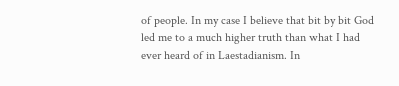of people. In my case I believe that bit by bit God led me to a much higher truth than what I had ever heard of in Laestadianism. In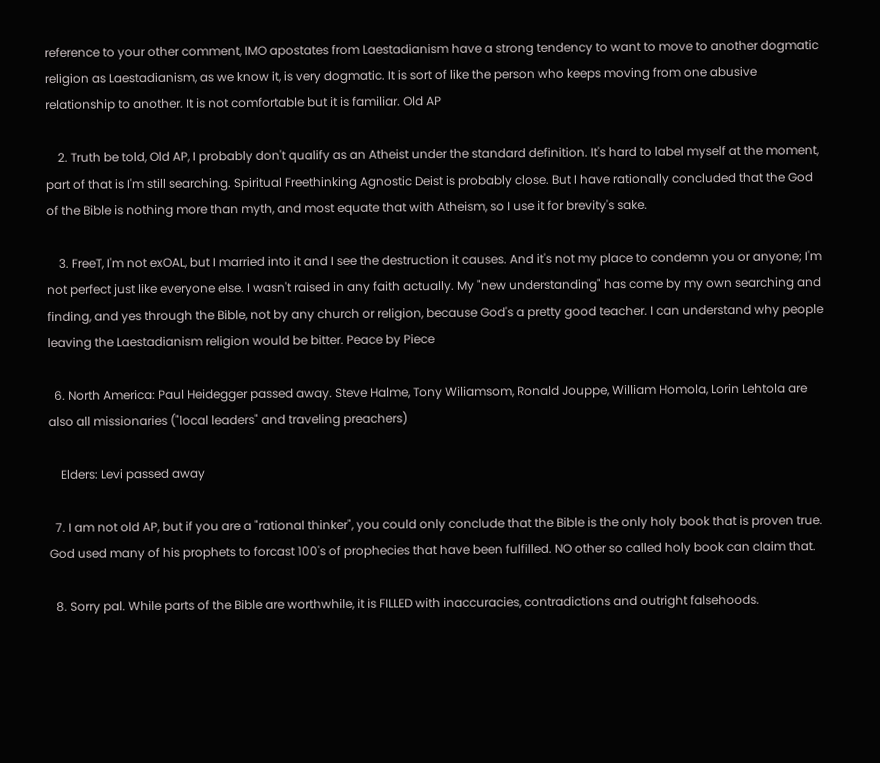reference to your other comment, IMO apostates from Laestadianism have a strong tendency to want to move to another dogmatic religion as Laestadianism, as we know it, is very dogmatic. It is sort of like the person who keeps moving from one abusive relationship to another. It is not comfortable but it is familiar. Old AP

    2. Truth be told, Old AP, I probably don't qualify as an Atheist under the standard definition. It's hard to label myself at the moment, part of that is I'm still searching. Spiritual Freethinking Agnostic Deist is probably close. But I have rationally concluded that the God of the Bible is nothing more than myth, and most equate that with Atheism, so I use it for brevity's sake.

    3. FreeT, I'm not exOAL, but I married into it and I see the destruction it causes. And it's not my place to condemn you or anyone; I'm not perfect just like everyone else. I wasn't raised in any faith actually. My "new understanding" has come by my own searching and finding, and yes through the Bible, not by any church or religion, because God's a pretty good teacher. I can understand why people leaving the Laestadianism religion would be bitter. Peace by Piece

  6. North America: Paul Heidegger passed away. Steve Halme, Tony Wiliamsom, Ronald Jouppe, William Homola, Lorin Lehtola are also all missionaries ("local leaders" and traveling preachers)

    Elders: Levi passed away

  7. I am not old AP, but if you are a "rational thinker", you could only conclude that the Bible is the only holy book that is proven true. God used many of his prophets to forcast 100's of prophecies that have been fulfilled. NO other so called holy book can claim that.

  8. Sorry pal. While parts of the Bible are worthwhile, it is FILLED with inaccuracies, contradictions and outright falsehoods.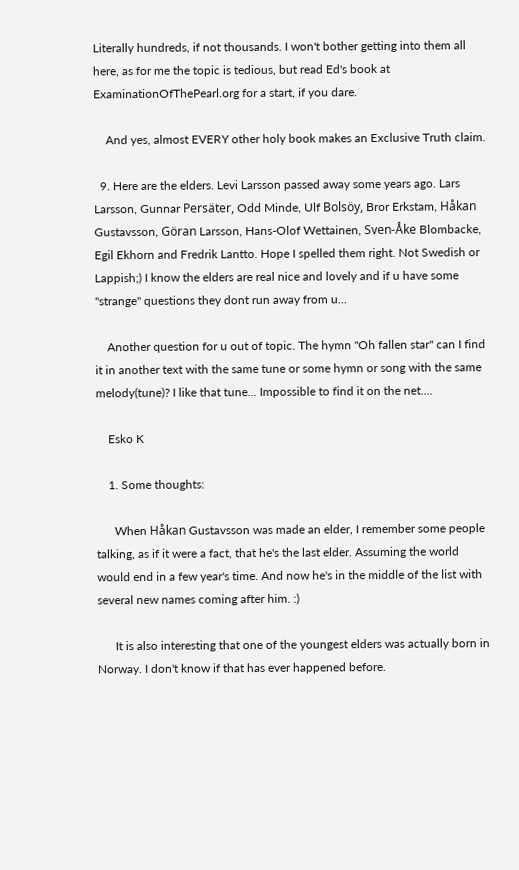Literally hundreds, if not thousands. I won't bother getting into them all here, as for me the topic is tedious, but read Ed's book at ExaminationOfThePearl.org for a start, if you dare.

    And yes, almost EVERY other holy book makes an Exclusive Truth claim.

  9. Here are the elders. Levi Larsson passed away some years ago. Lars Larsson, Gunnar Persäter, Odd Minde, Ulf Bolsöy, Bror Erkstam, Håkan Gustavsson, Göran Larsson, Hans-Olof Wettainen, Sven-Åke Blombacke, Egil Ekhorn and Fredrik Lantto. Hope I spelled them right. Not Swedish or Lappish;) I know the elders are real nice and lovely and if u have some "strange" questions they dont run away from u...

    Another question for u out of topic. The hymn "Oh fallen star" can I find it in another text with the same tune or some hymn or song with the same melody(tune)? I like that tune... Impossible to find it on the net....

    Esko K

    1. Some thoughts:

      When Håkan Gustavsson was made an elder, I remember some people talking, as if it were a fact, that he's the last elder. Assuming the world would end in a few year's time. And now he's in the middle of the list with several new names coming after him. :)

      It is also interesting that one of the youngest elders was actually born in Norway. I don't know if that has ever happened before.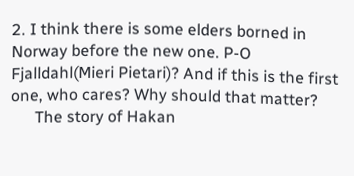2. I think there is some elders borned in Norway before the new one. P-O Fjalldahl(Mieri Pietari)? And if this is the first one, who cares? Why should that matter?
      The story of Hakan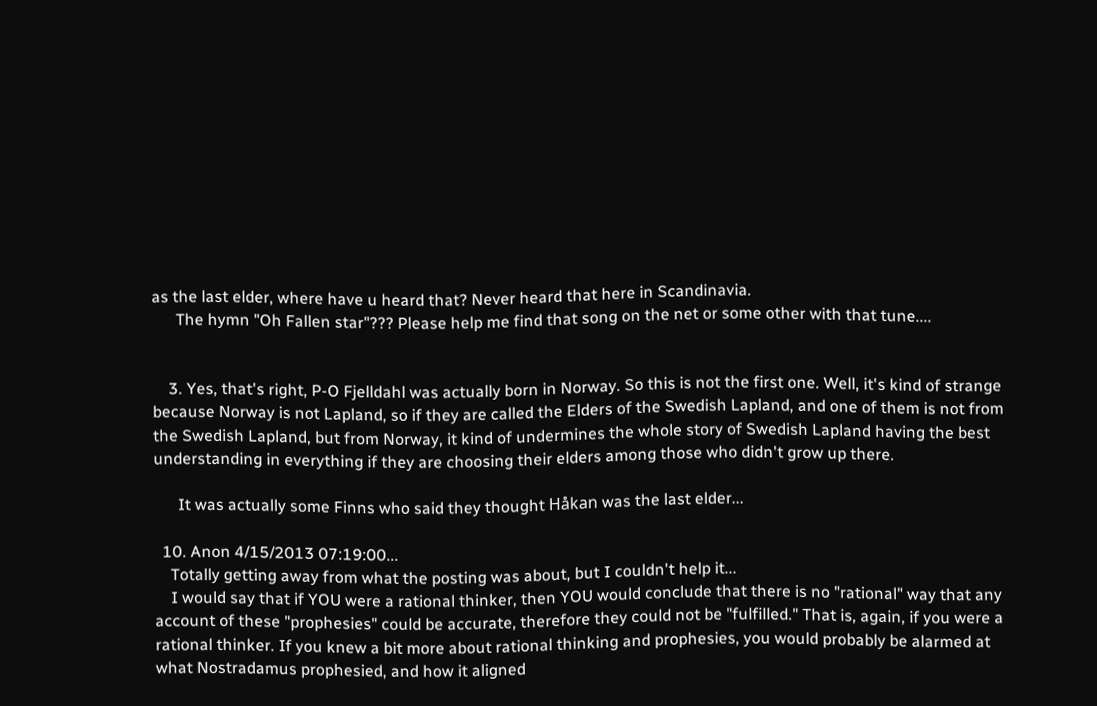as the last elder, where have u heard that? Never heard that here in Scandinavia.
      The hymn "Oh Fallen star"??? Please help me find that song on the net or some other with that tune....


    3. Yes, that's right, P-O Fjelldahl was actually born in Norway. So this is not the first one. Well, it's kind of strange because Norway is not Lapland, so if they are called the Elders of the Swedish Lapland, and one of them is not from the Swedish Lapland, but from Norway, it kind of undermines the whole story of Swedish Lapland having the best understanding in everything if they are choosing their elders among those who didn't grow up there.

      It was actually some Finns who said they thought Håkan was the last elder...

  10. Anon 4/15/2013 07:19:00...
    Totally getting away from what the posting was about, but I couldn't help it...
    I would say that if YOU were a rational thinker, then YOU would conclude that there is no "rational" way that any account of these "prophesies" could be accurate, therefore they could not be "fulfilled." That is, again, if you were a rational thinker. If you knew a bit more about rational thinking and prophesies, you would probably be alarmed at what Nostradamus prophesied, and how it aligned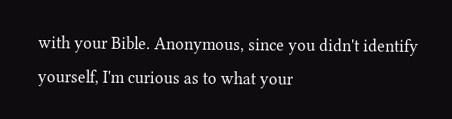with your Bible. Anonymous, since you didn't identify yourself, I'm curious as to what your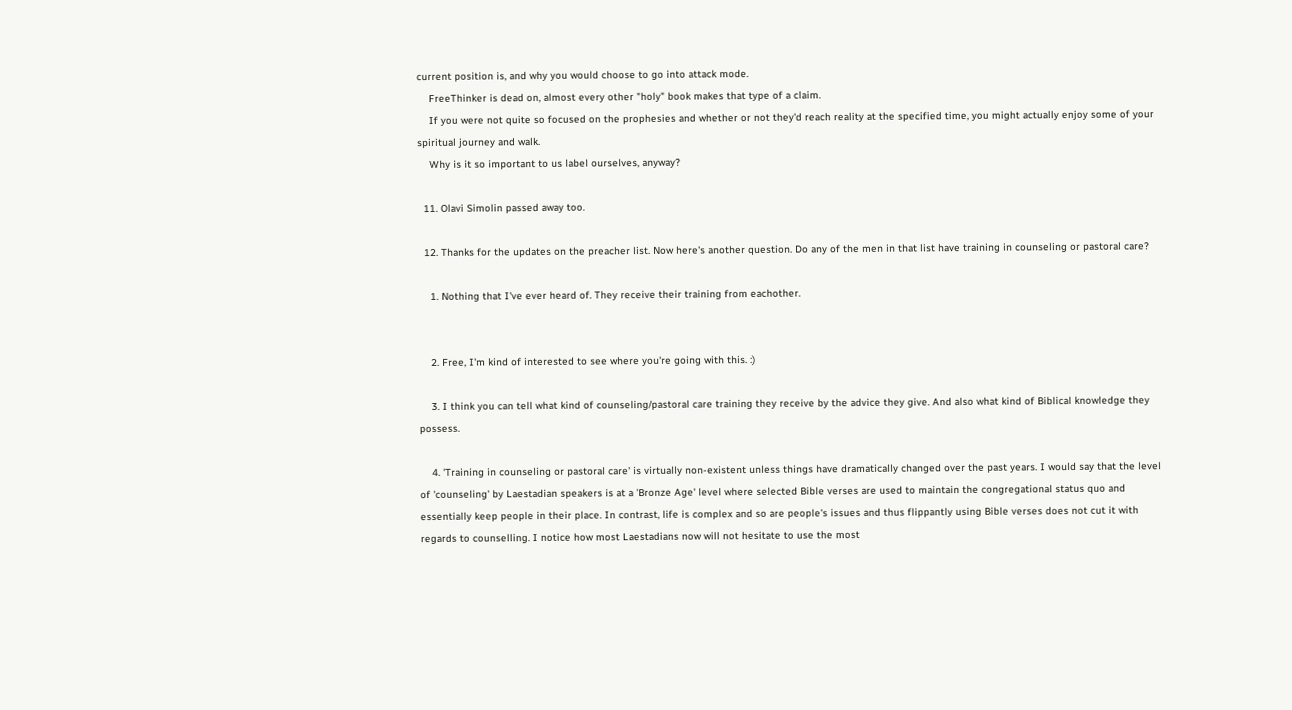current position is, and why you would choose to go into attack mode.
    FreeThinker is dead on, almost every other "holy" book makes that type of a claim.
    If you were not quite so focused on the prophesies and whether or not they'd reach reality at the specified time, you might actually enjoy some of your spiritual journey and walk.
    Why is it so important to us label ourselves, anyway?

  11. Olavi Simolin passed away too.

  12. Thanks for the updates on the preacher list. Now here's another question. Do any of the men in that list have training in counseling or pastoral care?

    1. Nothing that I've ever heard of. They receive their training from eachother.


    2. Free, I'm kind of interested to see where you're going with this. :)

    3. I think you can tell what kind of counseling/pastoral care training they receive by the advice they give. And also what kind of Biblical knowledge they possess.

    4. 'Training in counseling or pastoral care' is virtually non-existent unless things have dramatically changed over the past years. I would say that the level of 'counseling' by Laestadian speakers is at a 'Bronze Age' level where selected Bible verses are used to maintain the congregational status quo and essentially keep people in their place. In contrast, life is complex and so are people's issues and thus flippantly using Bible verses does not cut it with regards to counselling. I notice how most Laestadians now will not hesitate to use the most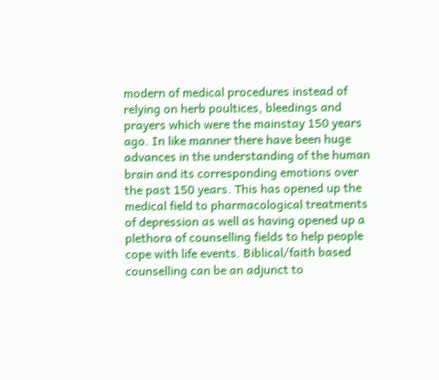modern of medical procedures instead of relying on herb poultices, bleedings and prayers which were the mainstay 150 years ago. In like manner there have been huge advances in the understanding of the human brain and its corresponding emotions over the past 150 years. This has opened up the medical field to pharmacological treatments of depression as well as having opened up a plethora of counselling fields to help people cope with life events. Biblical/faith based counselling can be an adjunct to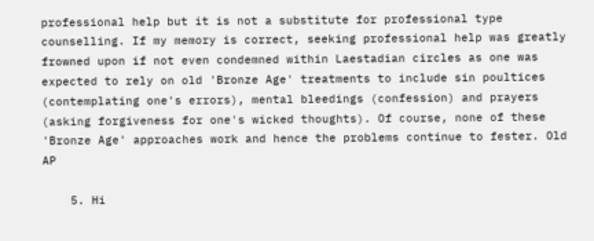professional help but it is not a substitute for professional type counselling. If my memory is correct, seeking professional help was greatly frowned upon if not even condemned within Laestadian circles as one was expected to rely on old 'Bronze Age' treatments to include sin poultices (contemplating one's errors), mental bleedings (confession) and prayers (asking forgiveness for one's wicked thoughts). Of course, none of these 'Bronze Age' approaches work and hence the problems continue to fester. Old AP

    5. Hi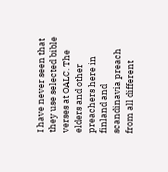I have never seen that they use selected bible verses at OALC. The elders and other preachers here in finland and scandinavia preach from all different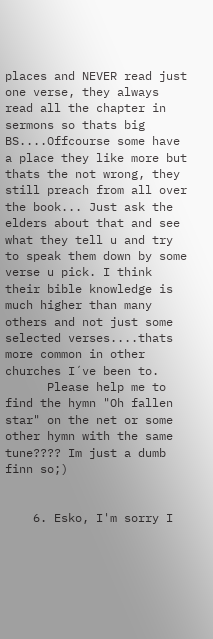places and NEVER read just one verse, they always read all the chapter in sermons so thats big BS....Offcourse some have a place they like more but thats the not wrong, they still preach from all over the book... Just ask the elders about that and see what they tell u and try to speak them down by some verse u pick. I think their bible knowledge is much higher than many others and not just some selected verses....thats more common in other churches I´ve been to.
      Please help me to find the hymn "Oh fallen star" on the net or some other hymn with the same tune???? Im just a dumb finn so;)


    6. Esko, I'm sorry I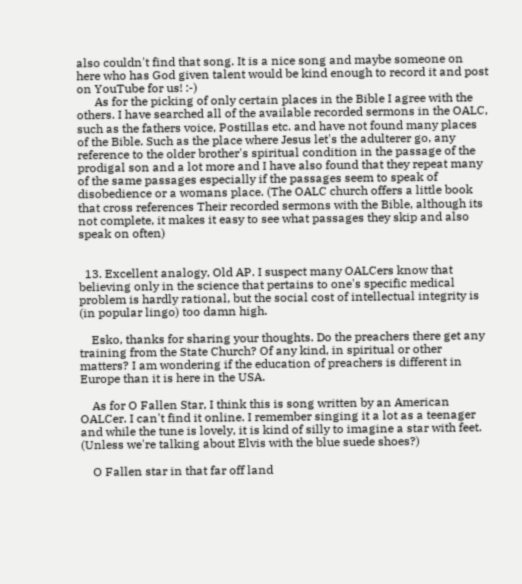also couldn't find that song. It is a nice song and maybe someone on here who has God given talent would be kind enough to record it and post on YouTube for us! :-)
      As for the picking of only certain places in the Bible I agree with the others. I have searched all of the available recorded sermons in the OALC, such as the fathers voice, Postillas etc. and have not found many places of the Bible. Such as the place where Jesus let's the adulterer go, any reference to the older brother's spiritual condition in the passage of the prodigal son and a lot more and I have also found that they repeat many of the same passages especially if the passages seem to speak of disobedience or a womans place. (The OALC church offers a little book that cross references Their recorded sermons with the Bible, although its not complete, it makes it easy to see what passages they skip and also speak on often)


  13. Excellent analogy, Old AP. I suspect many OALCers know that believing only in the science that pertains to one's specific medical problem is hardly rational, but the social cost of intellectual integrity is (in popular lingo) too damn high.

    Esko, thanks for sharing your thoughts. Do the preachers there get any training from the State Church? Of any kind, in spiritual or other matters? I am wondering if the education of preachers is different in Europe than it is here in the USA.

    As for O Fallen Star, I think this is song written by an American OALCer. I can't find it online. I remember singing it a lot as a teenager and while the tune is lovely, it is kind of silly to imagine a star with feet. (Unless we're talking about Elvis with the blue suede shoes?)

    O Fallen star in that far off land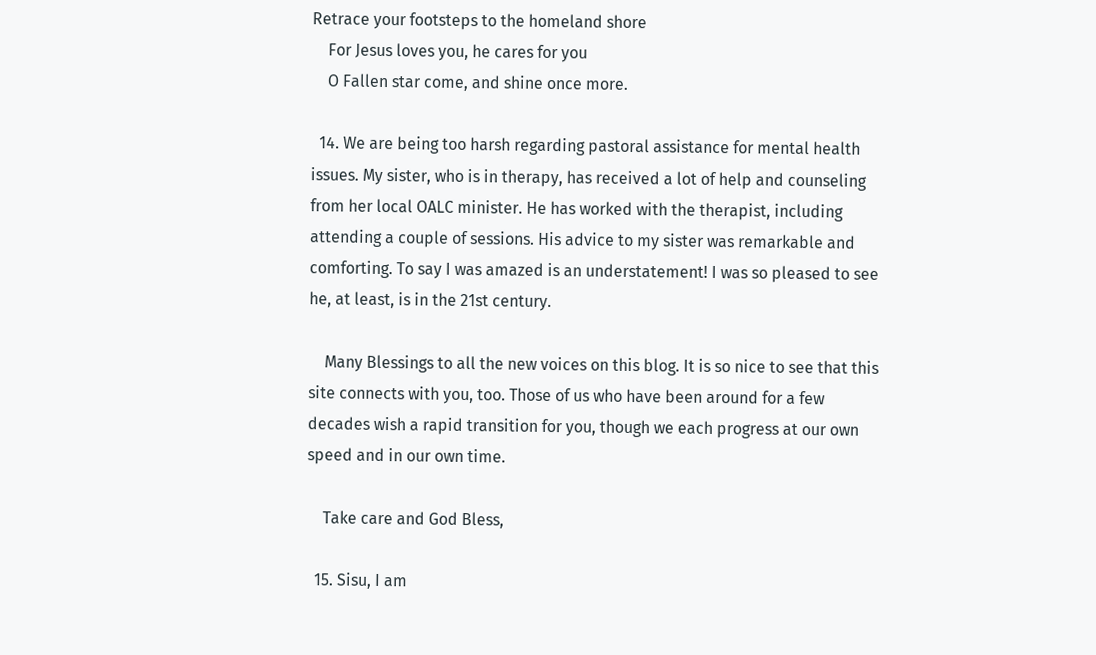Retrace your footsteps to the homeland shore
    For Jesus loves you, he cares for you
    O Fallen star come, and shine once more.

  14. We are being too harsh regarding pastoral assistance for mental health issues. My sister, who is in therapy, has received a lot of help and counseling from her local OALC minister. He has worked with the therapist, including attending a couple of sessions. His advice to my sister was remarkable and comforting. To say I was amazed is an understatement! I was so pleased to see he, at least, is in the 21st century.

    Many Blessings to all the new voices on this blog. It is so nice to see that this site connects with you, too. Those of us who have been around for a few decades wish a rapid transition for you, though we each progress at our own speed and in our own time.

    Take care and God Bless,

  15. Sisu, I am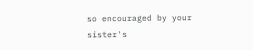so encouraged by your sister's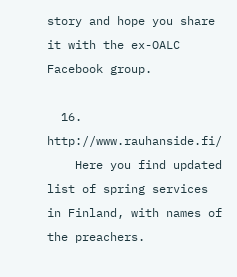story and hope you share it with the ex-OALC Facebook group.

  16. http://www.rauhanside.fi/
    Here you find updated list of spring services in Finland, with names of the preachers.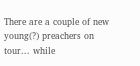There are a couple of new young(?) preachers on tour... while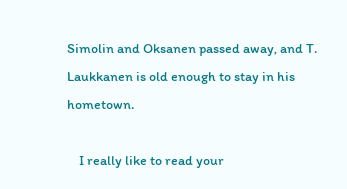Simolin and Oksanen passed away, and T. Laukkanen is old enough to stay in his hometown.

    I really like to read your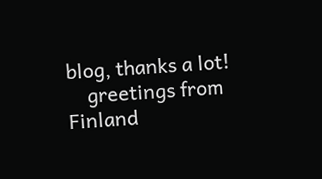blog, thanks a lot!
    greetings from Finland